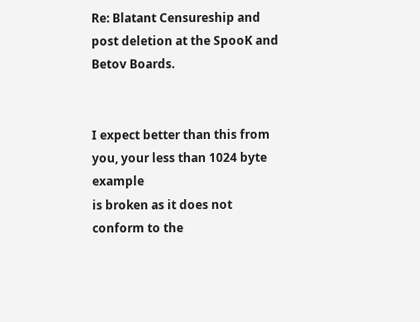Re: Blatant Censureship and post deletion at the SpooK and Betov Boards.


I expect better than this from you, your less than 1024 byte example
is broken as it does not conform to the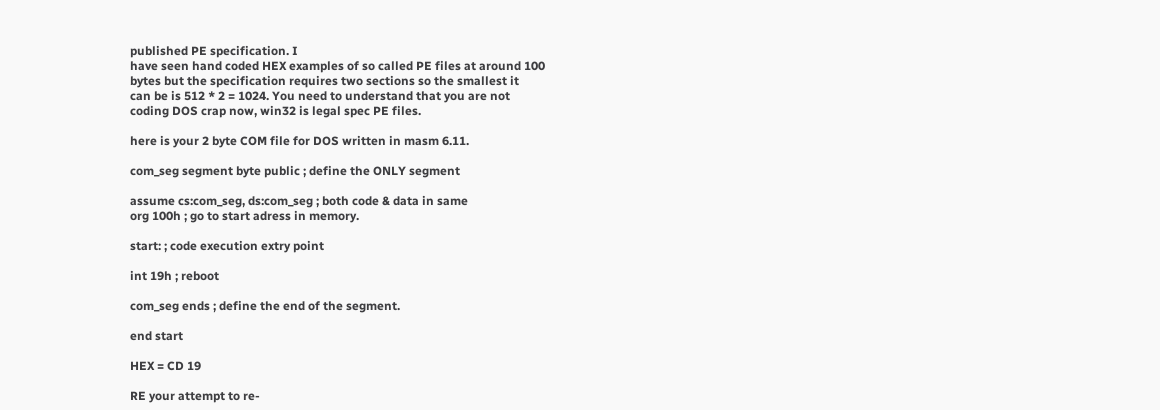published PE specification. I
have seen hand coded HEX examples of so called PE files at around 100
bytes but the specification requires two sections so the smallest it
can be is 512 * 2 = 1024. You need to understand that you are not
coding DOS crap now, win32 is legal spec PE files.

here is your 2 byte COM file for DOS written in masm 6.11.

com_seg segment byte public ; define the ONLY segment

assume cs:com_seg, ds:com_seg ; both code & data in same
org 100h ; go to start adress in memory.

start: ; code execution extry point

int 19h ; reboot

com_seg ends ; define the end of the segment.

end start

HEX = CD 19

RE your attempt to re-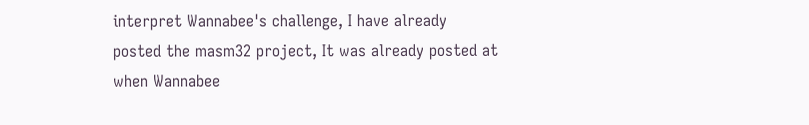interpret Wannabee's challenge, I have already
posted the masm32 project, It was already posted at
when Wannabee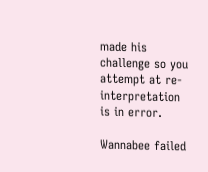made his challenge so you attempt at re-interpretation
is in error.

Wannabee failed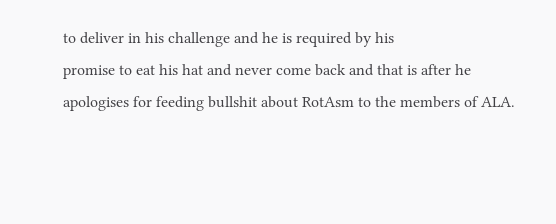to deliver in his challenge and he is required by his
promise to eat his hat and never come back and that is after he
apologises for feeding bullshit about RotAsm to the members of ALA.